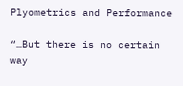Plyometrics and Performance

“…But there is no certain way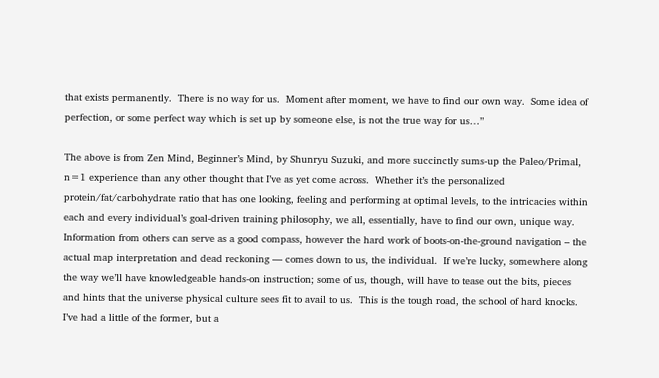that exists permanently.  There is no way for us.  Moment after moment, we have to find our own way.  Some idea of perfection, or some perfect way which is set up by someone else, is not the true way for us…”

The above is from Zen Mind, Beginner’s Mind, by Shunryu Suzuki, and more succinctly sums-up the Paleo/Primal, n=1 experience than any other thought that I’ve as yet come across.  Whether it’s the personalized protein/fat/carbohydrate ratio that has one looking, feeling and performing at optimal levels, to the intricacies within each and every individual’s goal-driven training philosophy, we all, essentially, have to find our own, unique way.  Information from others can serve as a good compass, however the hard work of boots-on-the-ground navigation – the actual map interpretation and dead reckoning — comes down to us, the individual.  If we’re lucky, somewhere along the way we’ll have knowledgeable hands-on instruction; some of us, though, will have to tease out the bits, pieces and hints that the universe physical culture sees fit to avail to us.  This is the tough road, the school of hard knocks.   I’ve had a little of the former, but a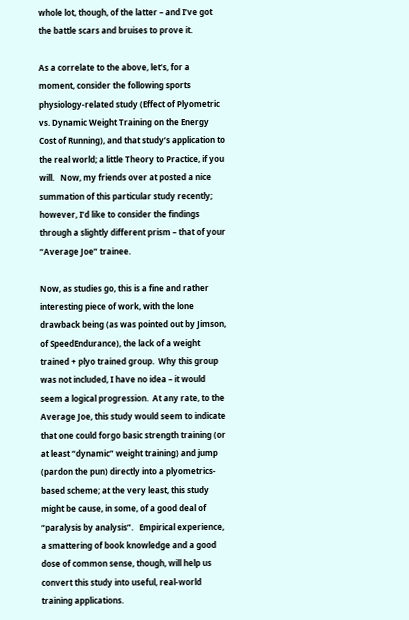whole lot, though, of the latter – and I’ve got the battle scars and bruises to prove it.

As a correlate to the above, let’s, for a moment, consider the following sports physiology-related study (Effect of Plyometric vs. Dynamic Weight Training on the Energy Cost of Running), and that study’s application to the real world; a little Theory to Practice, if you will.   Now, my friends over at posted a nice summation of this particular study recently; however, I’d like to consider the findings through a slightly different prism – that of your “Average Joe” trainee.

Now, as studies go, this is a fine and rather interesting piece of work, with the lone drawback being (as was pointed out by Jimson, of SpeedEndurance), the lack of a weight trained + plyo trained group.  Why this group was not included, I have no idea – it would seem a logical progression.  At any rate, to the Average Joe, this study would seem to indicate that one could forgo basic strength training (or at least “dynamic” weight training) and jump (pardon the pun) directly into a plyometrics-based scheme; at the very least, this study might be cause, in some, of a good deal of “paralysis by analysis”.   Empirical experience, a smattering of book knowledge and a good dose of common sense, though, will help us convert this study into useful, real-world training applications.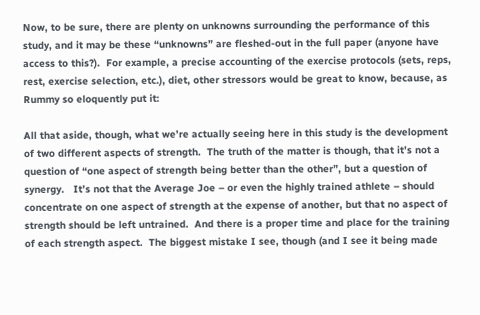Now, to be sure, there are plenty on unknowns surrounding the performance of this study, and it may be these “unknowns” are fleshed-out in the full paper (anyone have access to this?).  For example, a precise accounting of the exercise protocols (sets, reps, rest, exercise selection, etc.), diet, other stressors would be great to know, because, as Rummy so eloquently put it:

All that aside, though, what we’re actually seeing here in this study is the development of two different aspects of strength.  The truth of the matter is though, that it’s not a question of “one aspect of strength being better than the other”, but a question of synergy.   It’s not that the Average Joe – or even the highly trained athlete – should concentrate on one aspect of strength at the expense of another, but that no aspect of strength should be left untrained.  And there is a proper time and place for the training of each strength aspect.  The biggest mistake I see, though (and I see it being made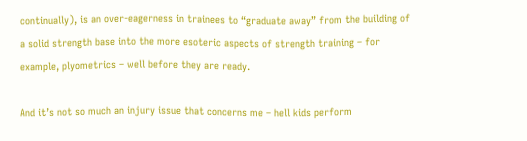continually), is an over-eagerness in trainees to “graduate away” from the building of a solid strength base into the more esoteric aspects of strength training – for example, plyometrics – well before they are ready.

And it’s not so much an injury issue that concerns me – hell kids perform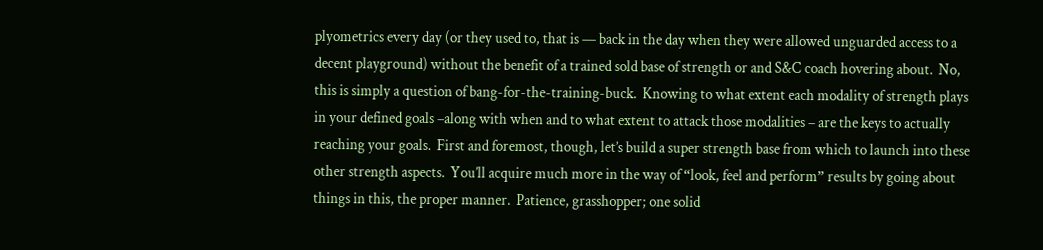plyometrics every day (or they used to, that is — back in the day when they were allowed unguarded access to a decent playground) without the benefit of a trained sold base of strength or and S&C coach hovering about.  No, this is simply a question of bang-for-the-training-buck.  Knowing to what extent each modality of strength plays in your defined goals –along with when and to what extent to attack those modalities – are the keys to actually reaching your goals.  First and foremost, though, let’s build a super strength base from which to launch into these other strength aspects.  You’ll acquire much more in the way of “look, feel and perform” results by going about things in this, the proper manner.  Patience, grasshopper; one solid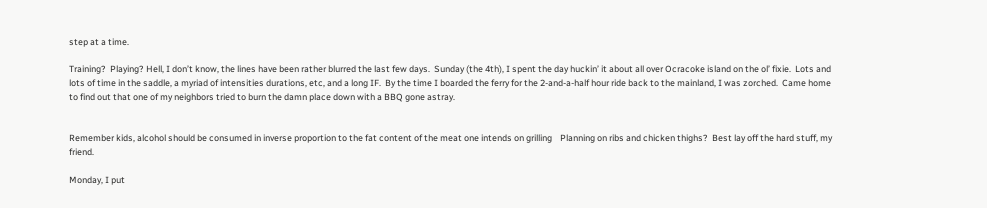step at a time.

Training?  Playing? Hell, I don’t know, the lines have been rather blurred the last few days.  Sunday (the 4th), I spent the day huckin’ it about all over Ocracoke island on the ol’ fixie.  Lots and lots of time in the saddle, a myriad of intensities durations, etc, and a long IF.  By the time I boarded the ferry for the 2-and-a-half hour ride back to the mainland, I was zorched.  Came home to find out that one of my neighbors tried to burn the damn place down with a BBQ gone astray.


Remember kids, alcohol should be consumed in inverse proportion to the fat content of the meat one intends on grilling    Planning on ribs and chicken thighs?  Best lay off the hard stuff, my friend.

Monday, I put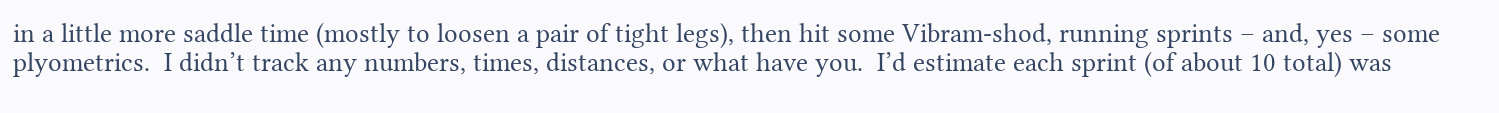in a little more saddle time (mostly to loosen a pair of tight legs), then hit some Vibram-shod, running sprints – and, yes – some plyometrics.  I didn’t track any numbers, times, distances, or what have you.  I’d estimate each sprint (of about 10 total) was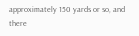approximately 150 yards or so, and there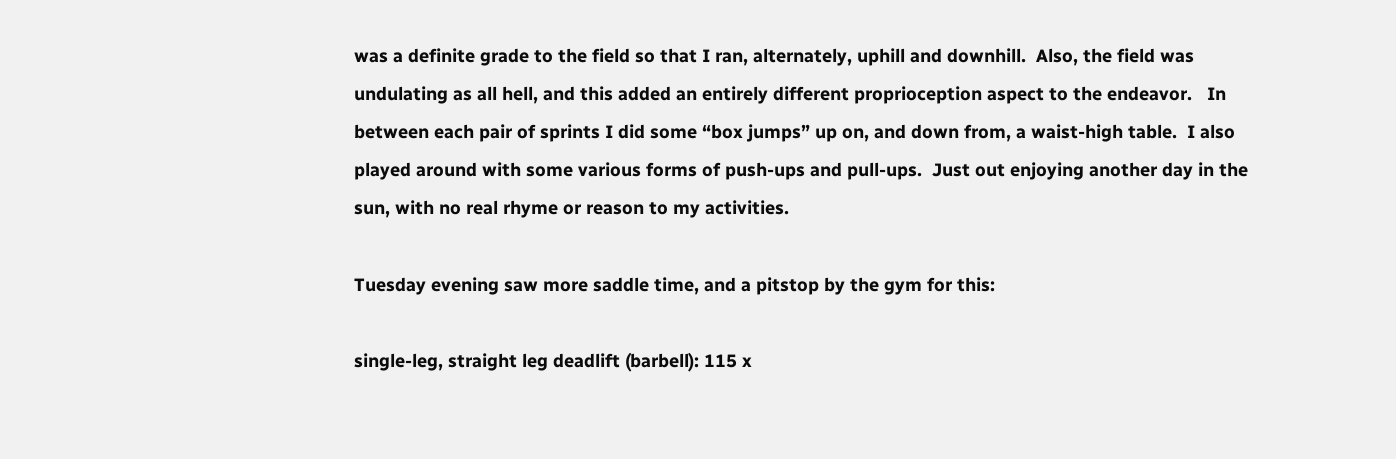was a definite grade to the field so that I ran, alternately, uphill and downhill.  Also, the field was undulating as all hell, and this added an entirely different proprioception aspect to the endeavor.   In between each pair of sprints I did some “box jumps” up on, and down from, a waist-high table.  I also played around with some various forms of push-ups and pull-ups.  Just out enjoying another day in the sun, with no real rhyme or reason to my activities.

Tuesday evening saw more saddle time, and a pitstop by the gym for this:

single-leg, straight leg deadlift (barbell): 115 x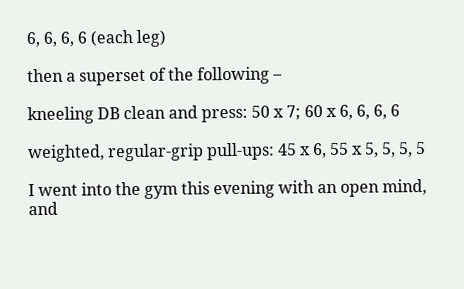6, 6, 6, 6 (each leg)

then a superset of the following –

kneeling DB clean and press: 50 x 7; 60 x 6, 6, 6, 6

weighted, regular-grip pull-ups: 45 x 6, 55 x 5, 5, 5, 5

I went into the gym this evening with an open mind, and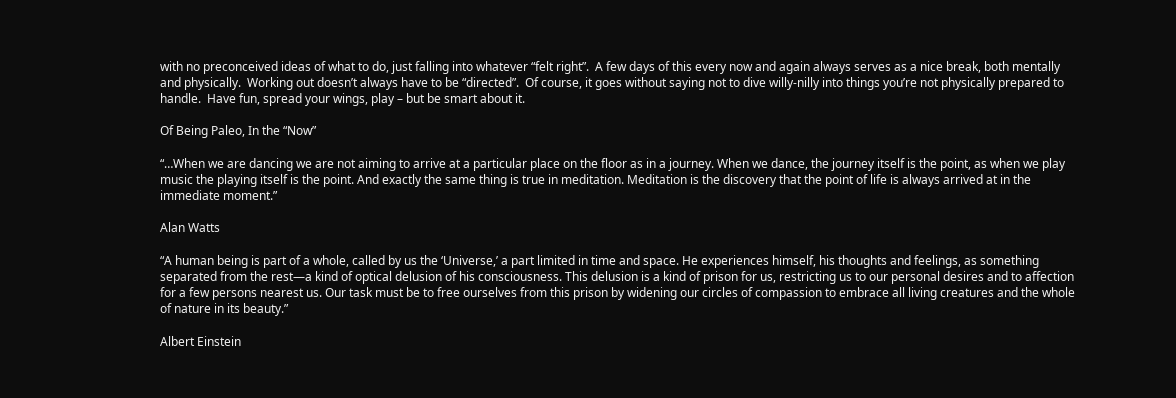with no preconceived ideas of what to do, just falling into whatever “felt right”.  A few days of this every now and again always serves as a nice break, both mentally and physically.  Working out doesn’t always have to be “directed”.  Of course, it goes without saying not to dive willy-nilly into things you’re not physically prepared to handle.  Have fun, spread your wings, play – but be smart about it.

Of Being Paleo, In the “Now”

“…When we are dancing we are not aiming to arrive at a particular place on the floor as in a journey. When we dance, the journey itself is the point, as when we play music the playing itself is the point. And exactly the same thing is true in meditation. Meditation is the discovery that the point of life is always arrived at in the immediate moment.”

Alan Watts

“A human being is part of a whole, called by us the ‘Universe,’ a part limited in time and space. He experiences himself, his thoughts and feelings, as something separated from the rest—a kind of optical delusion of his consciousness. This delusion is a kind of prison for us, restricting us to our personal desires and to affection for a few persons nearest us. Our task must be to free ourselves from this prison by widening our circles of compassion to embrace all living creatures and the whole of nature in its beauty.”

Albert Einstein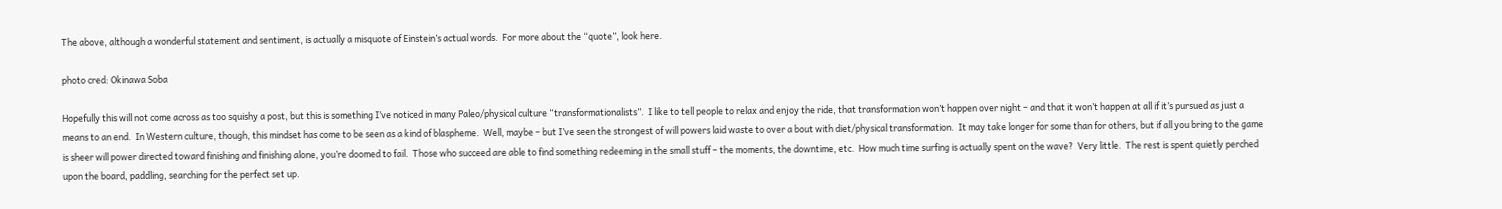The above, although a wonderful statement and sentiment, is actually a misquote of Einstein’s actual words.  For more about the “quote”, look here.

photo cred: Okinawa Soba

Hopefully this will not come across as too squishy a post, but this is something I’ve noticed in many Paleo/physical culture “transformationalists”.  I like to tell people to relax and enjoy the ride, that transformation won’t happen over night – and that it won’t happen at all if it’s pursued as just a means to an end.  In Western culture, though, this mindset has come to be seen as a kind of blaspheme.  Well, maybe – but I’ve seen the strongest of will powers laid waste to over a bout with diet/physical transformation.  It may take longer for some than for others, but if all you bring to the game is sheer will power directed toward finishing and finishing alone, you’re doomed to fail.  Those who succeed are able to find something redeeming in the small stuff – the moments, the downtime, etc.  How much time surfing is actually spent on the wave?  Very little.  The rest is spent quietly perched upon the board, paddling, searching for the perfect set up.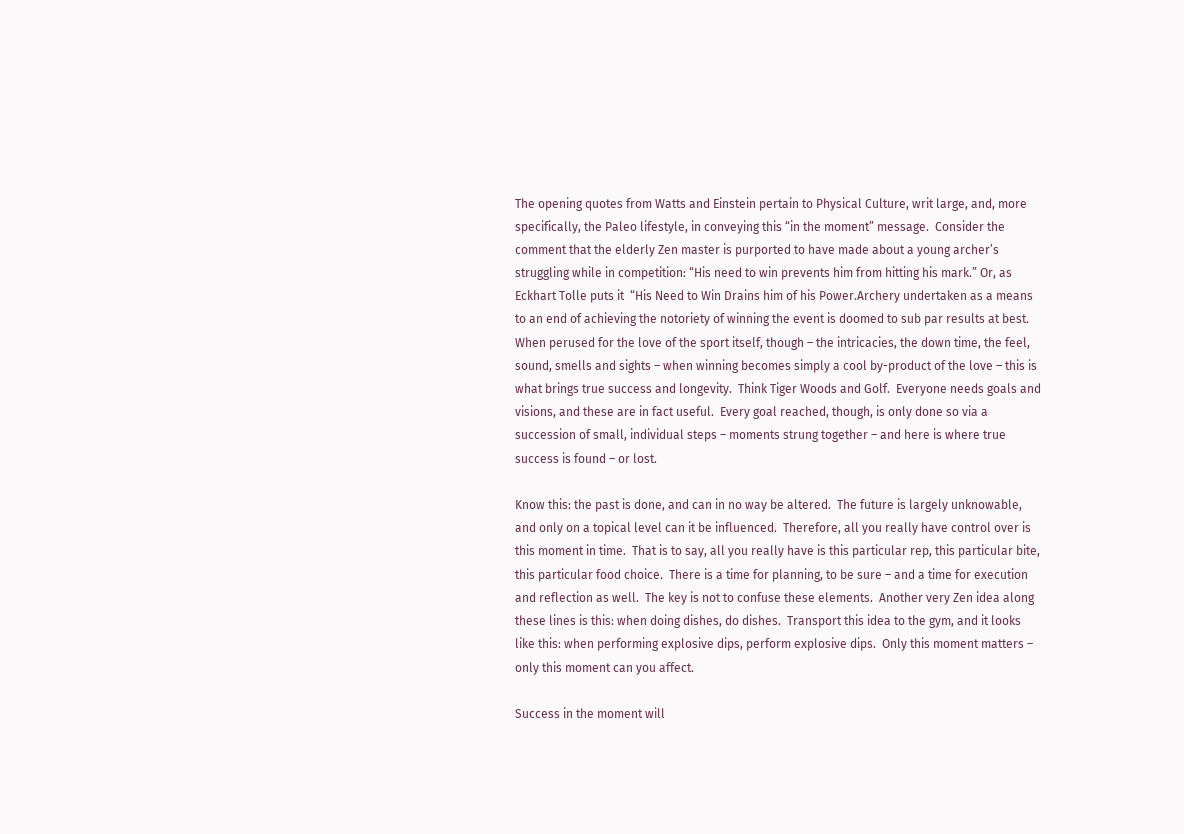The opening quotes from Watts and Einstein pertain to Physical Culture, writ large, and, more specifically, the Paleo lifestyle, in conveying this “in the moment” message.  Consider the comment that the elderly Zen master is purported to have made about a young archer’s struggling while in competition: “His need to win prevents him from hitting his mark.” Or, as Eckhart Tolle puts it  “His Need to Win Drains him of his Power.Archery undertaken as a means to an end of achieving the notoriety of winning the event is doomed to sub par results at best.  When perused for the love of the sport itself, though – the intricacies, the down time, the feel, sound, smells and sights – when winning becomes simply a cool by-product of the love – this is what brings true success and longevity.  Think Tiger Woods and Golf.  Everyone needs goals and visions, and these are in fact useful.  Every goal reached, though, is only done so via a succession of small, individual steps – moments strung together – and here is where true success is found – or lost.

Know this: the past is done, and can in no way be altered.  The future is largely unknowable, and only on a topical level can it be influenced.  Therefore, all you really have control over is this moment in time.  That is to say, all you really have is this particular rep, this particular bite, this particular food choice.  There is a time for planning, to be sure – and a time for execution and reflection as well.  The key is not to confuse these elements.  Another very Zen idea along these lines is this: when doing dishes, do dishes.  Transport this idea to the gym, and it looks like this: when performing explosive dips, perform explosive dips.  Only this moment matters – only this moment can you affect.

Success in the moment will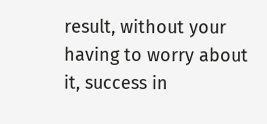result, without your having to worry about it, success in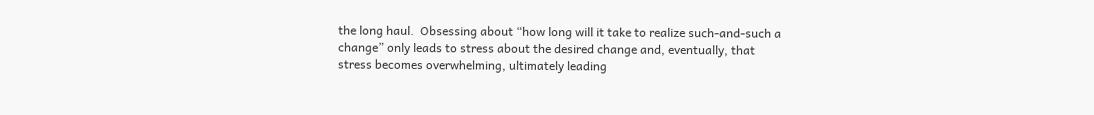the long haul.  Obsessing about “how long will it take to realize such-and-such a change” only leads to stress about the desired change and, eventually, that stress becomes overwhelming, ultimately leading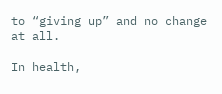to “giving up” and no change at all.

In health,